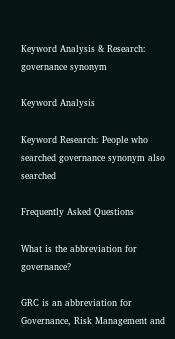Keyword Analysis & Research: governance synonym

Keyword Analysis

Keyword Research: People who searched governance synonym also searched

Frequently Asked Questions

What is the abbreviation for governance?

GRC is an abbreviation for Governance, Risk Management and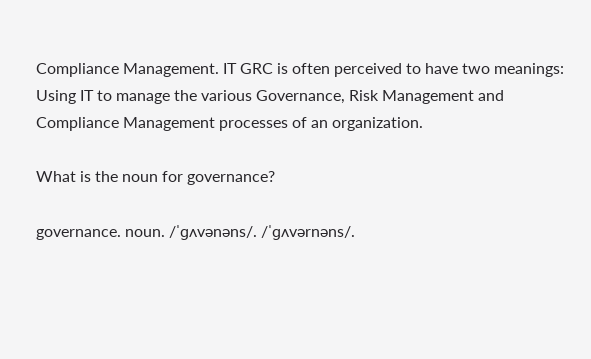Compliance Management. IT GRC is often perceived to have two meanings: Using IT to manage the various Governance, Risk Management and Compliance Management processes of an organization.

What is the noun for governance?

governance. noun. /ˈɡʌvənəns/. /ˈɡʌvərnəns/.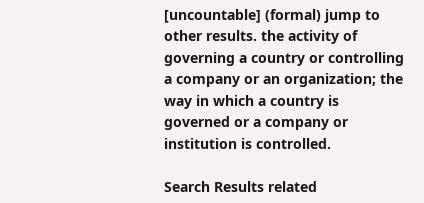[uncountable] (formal) jump to other results. the activity of governing a country or controlling a company or an organization; the way in which a country is governed or a company or institution is controlled.

Search Results related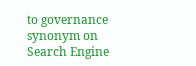to governance synonym on Search Engine